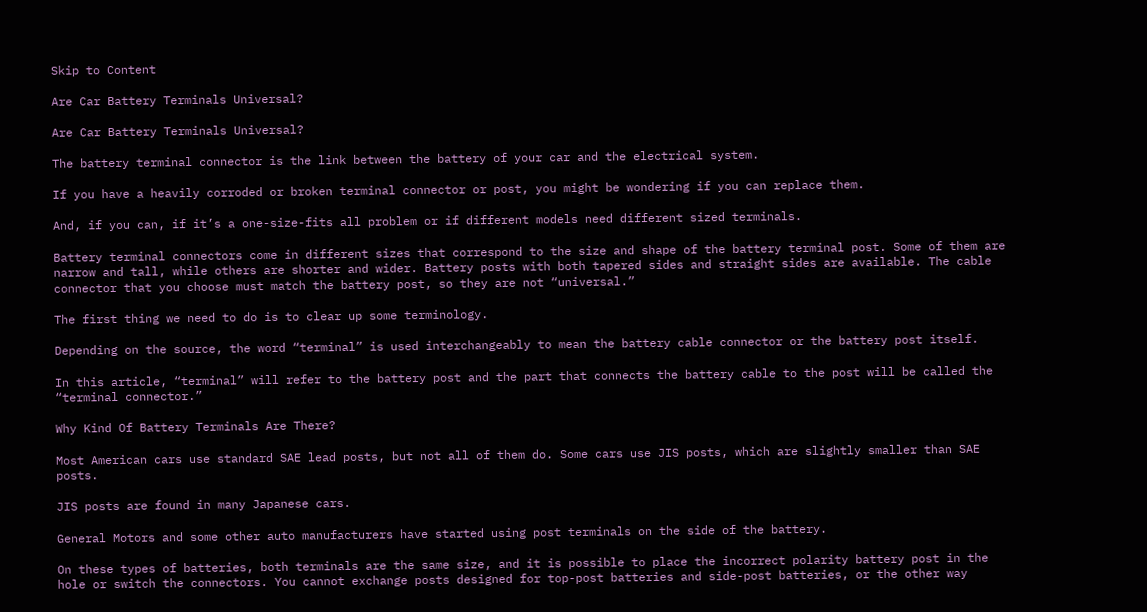Skip to Content

Are Car Battery Terminals Universal?

Are Car Battery Terminals Universal?

The battery terminal connector is the link between the battery of your car and the electrical system.

If you have a heavily corroded or broken terminal connector or post, you might be wondering if you can replace them.

And, if you can, if it’s a one-size-fits all problem or if different models need different sized terminals.

Battery terminal connectors come in different sizes that correspond to the size and shape of the battery terminal post. Some of them are narrow and tall, while others are shorter and wider. Battery posts with both tapered sides and straight sides are available. The cable connector that you choose must match the battery post, so they are not “universal.”

The first thing we need to do is to clear up some terminology.

Depending on the source, the word “terminal” is used interchangeably to mean the battery cable connector or the battery post itself.

In this article, “terminal” will refer to the battery post and the part that connects the battery cable to the post will be called the “terminal connector.”

Why Kind Of Battery Terminals Are There?

Most American cars use standard SAE lead posts, but not all of them do. Some cars use JIS posts, which are slightly smaller than SAE posts.

JIS posts are found in many Japanese cars.

General Motors and some other auto manufacturers have started using post terminals on the side of the battery.

On these types of batteries, both terminals are the same size, and it is possible to place the incorrect polarity battery post in the hole or switch the connectors. You cannot exchange posts designed for top-post batteries and side-post batteries, or the other way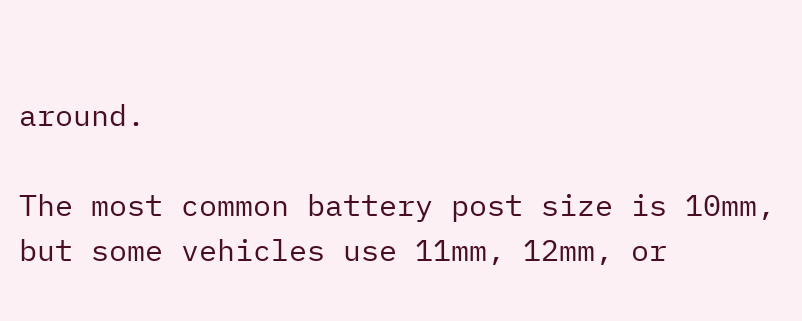around.

The most common battery post size is 10mm, but some vehicles use 11mm, 12mm, or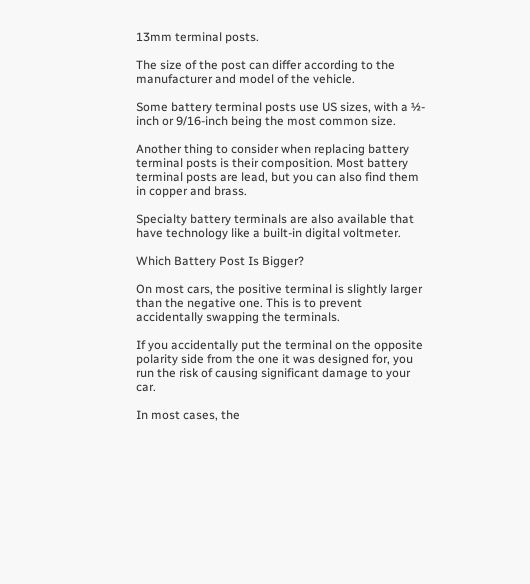13mm terminal posts.

The size of the post can differ according to the manufacturer and model of the vehicle.

Some battery terminal posts use US sizes, with a ½-inch or 9/16-inch being the most common size.

Another thing to consider when replacing battery terminal posts is their composition. Most battery terminal posts are lead, but you can also find them in copper and brass.

Specialty battery terminals are also available that have technology like a built-in digital voltmeter.

Which Battery Post Is Bigger?

On most cars, the positive terminal is slightly larger than the negative one. This is to prevent accidentally swapping the terminals.

If you accidentally put the terminal on the opposite polarity side from the one it was designed for, you run the risk of causing significant damage to your car.

In most cases, the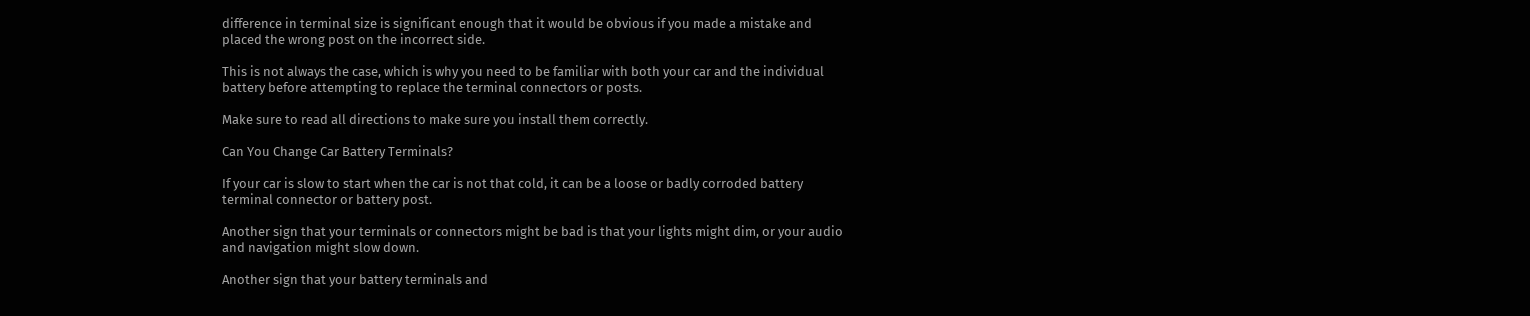difference in terminal size is significant enough that it would be obvious if you made a mistake and placed the wrong post on the incorrect side.

This is not always the case, which is why you need to be familiar with both your car and the individual battery before attempting to replace the terminal connectors or posts.

Make sure to read all directions to make sure you install them correctly.

Can You Change Car Battery Terminals?

If your car is slow to start when the car is not that cold, it can be a loose or badly corroded battery terminal connector or battery post.

Another sign that your terminals or connectors might be bad is that your lights might dim, or your audio and navigation might slow down.

Another sign that your battery terminals and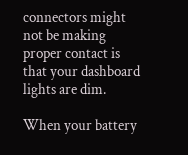connectors might not be making proper contact is that your dashboard lights are dim.

When your battery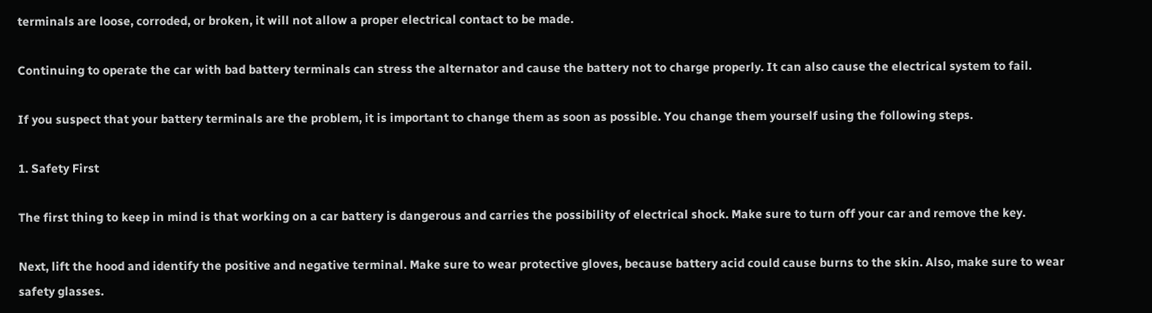terminals are loose, corroded, or broken, it will not allow a proper electrical contact to be made.

Continuing to operate the car with bad battery terminals can stress the alternator and cause the battery not to charge properly. It can also cause the electrical system to fail.

If you suspect that your battery terminals are the problem, it is important to change them as soon as possible. You change them yourself using the following steps.

1. Safety First

The first thing to keep in mind is that working on a car battery is dangerous and carries the possibility of electrical shock. Make sure to turn off your car and remove the key.

Next, lift the hood and identify the positive and negative terminal. Make sure to wear protective gloves, because battery acid could cause burns to the skin. Also, make sure to wear safety glasses.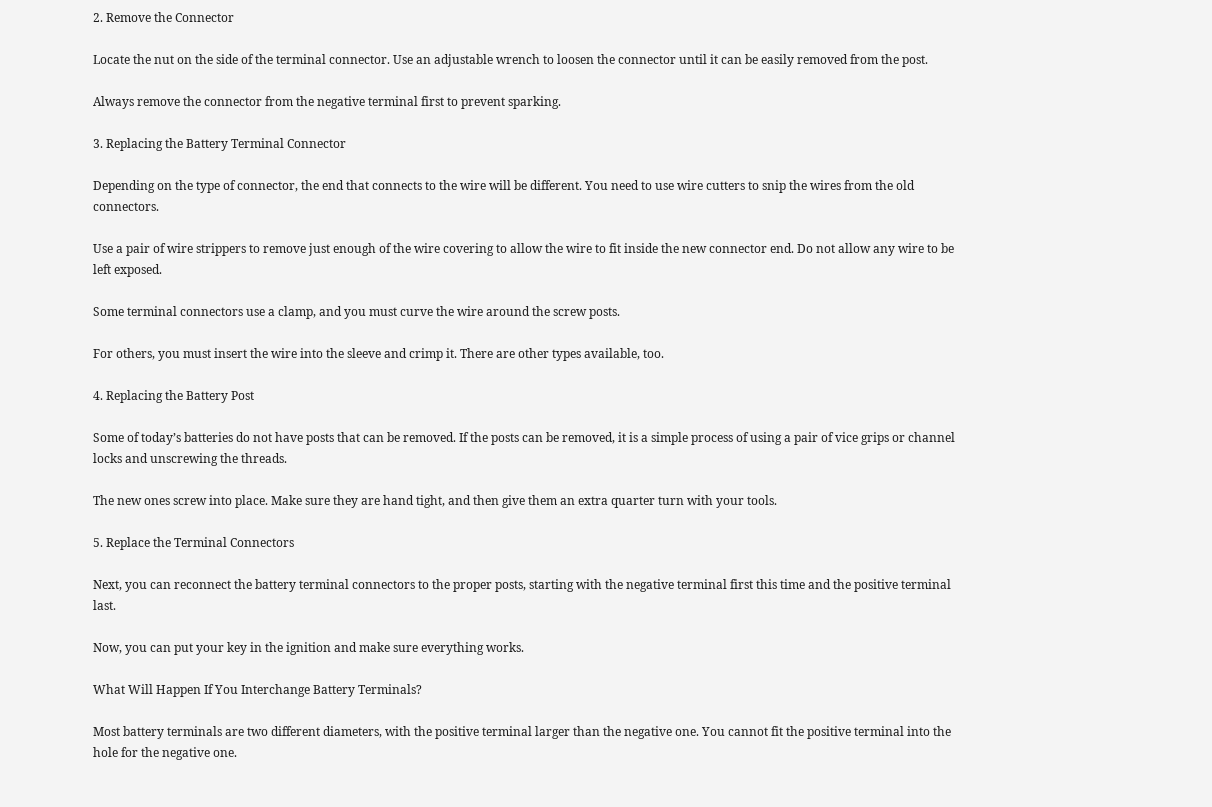2. Remove the Connector

Locate the nut on the side of the terminal connector. Use an adjustable wrench to loosen the connector until it can be easily removed from the post.

Always remove the connector from the negative terminal first to prevent sparking.

3. Replacing the Battery Terminal Connector

Depending on the type of connector, the end that connects to the wire will be different. You need to use wire cutters to snip the wires from the old connectors.

Use a pair of wire strippers to remove just enough of the wire covering to allow the wire to fit inside the new connector end. Do not allow any wire to be left exposed.

Some terminal connectors use a clamp, and you must curve the wire around the screw posts.

For others, you must insert the wire into the sleeve and crimp it. There are other types available, too.

4. Replacing the Battery Post

Some of today’s batteries do not have posts that can be removed. If the posts can be removed, it is a simple process of using a pair of vice grips or channel locks and unscrewing the threads.

The new ones screw into place. Make sure they are hand tight, and then give them an extra quarter turn with your tools.

5. Replace the Terminal Connectors

Next, you can reconnect the battery terminal connectors to the proper posts, starting with the negative terminal first this time and the positive terminal last.

Now, you can put your key in the ignition and make sure everything works.

What Will Happen If You Interchange Battery Terminals?

Most battery terminals are two different diameters, with the positive terminal larger than the negative one. You cannot fit the positive terminal into the hole for the negative one.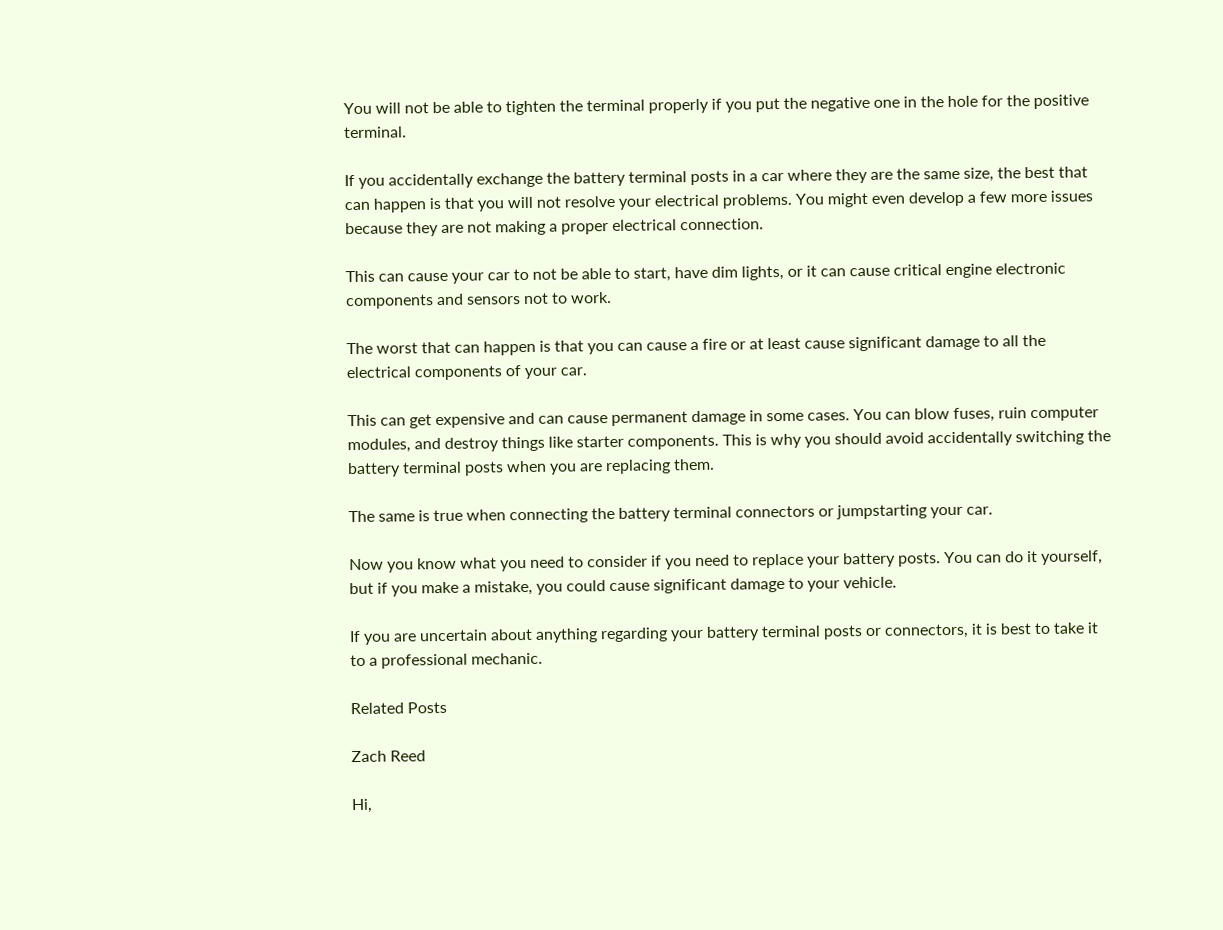You will not be able to tighten the terminal properly if you put the negative one in the hole for the positive terminal.

If you accidentally exchange the battery terminal posts in a car where they are the same size, the best that can happen is that you will not resolve your electrical problems. You might even develop a few more issues because they are not making a proper electrical connection.

This can cause your car to not be able to start, have dim lights, or it can cause critical engine electronic components and sensors not to work.

The worst that can happen is that you can cause a fire or at least cause significant damage to all the electrical components of your car.

This can get expensive and can cause permanent damage in some cases. You can blow fuses, ruin computer modules, and destroy things like starter components. This is why you should avoid accidentally switching the battery terminal posts when you are replacing them.

The same is true when connecting the battery terminal connectors or jumpstarting your car.

Now you know what you need to consider if you need to replace your battery posts. You can do it yourself, but if you make a mistake, you could cause significant damage to your vehicle.

If you are uncertain about anything regarding your battery terminal posts or connectors, it is best to take it to a professional mechanic.

Related Posts

Zach Reed

Hi,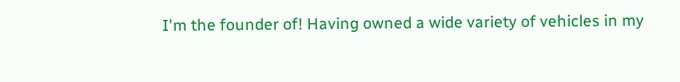I'm the founder of! Having owned a wide variety of vehicles in my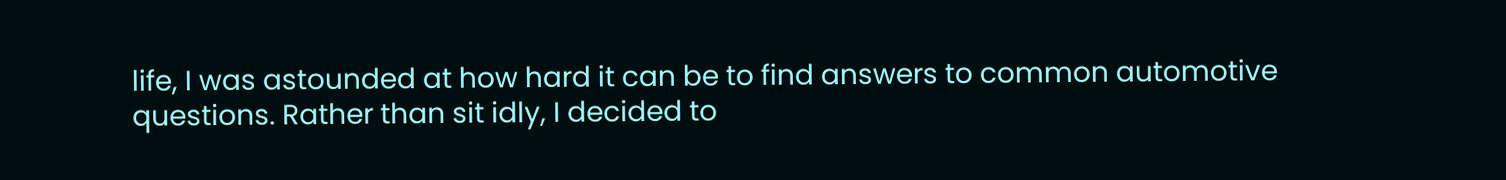life, I was astounded at how hard it can be to find answers to common automotive questions. Rather than sit idly, I decided to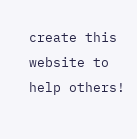create this website to help others!